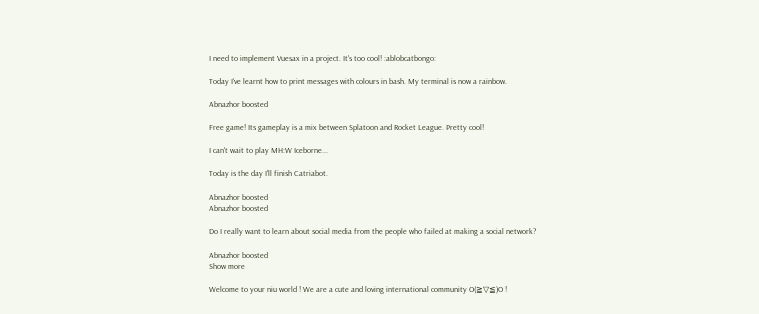I need to implement Vuesax in a project. It's too cool! :ablobcatbongo:

Today I've learnt how to print messages with colours in bash. My terminal is now a rainbow.

Abnazhor boosted

Free game! Its gameplay is a mix between Splatoon and Rocket League. Pretty cool!

I can't wait to play MH:W Iceborne...

Today is the day I'll finish Catriabot.

Abnazhor boosted
Abnazhor boosted

Do I really want to learn about social media from the people who failed at making a social network?

Abnazhor boosted
Show more

Welcome to your niu world ! We are a cute and loving international community O(≧▽≦)O !